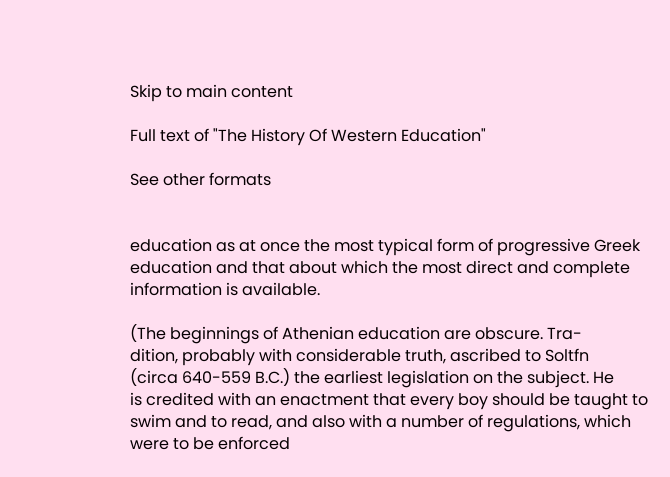Skip to main content

Full text of "The History Of Western Education"

See other formats


education as at once the most typical form of progressive Greek
education and that about which the most direct and complete
information is available.

(The beginnings of Athenian education are obscure. Tra-
dition, probably with considerable truth, ascribed to Soltfn
(circa 640-559 B.C.) the earliest legislation on the subject. He
is credited with an enactment that every boy should be taught to
swim and to read, and also with a number of regulations, which
were to be enforced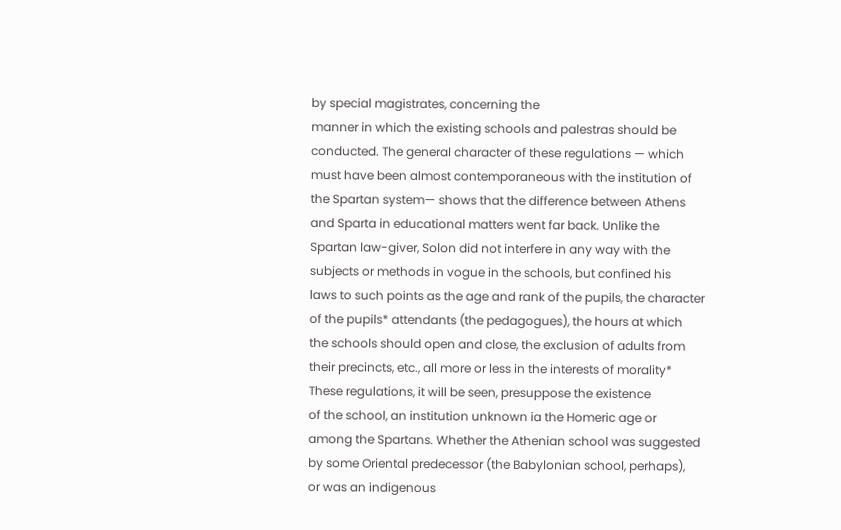by special magistrates, concerning the
manner in which the existing schools and palestras should be
conducted. The general character of these regulations — which
must have been almost contemporaneous with the institution of
the Spartan system— shows that the difference between Athens
and Sparta in educational matters went far back. Unlike the
Spartan law-giver, Solon did not interfere in any way with the
subjects or methods in vogue in the schools, but confined his
laws to such points as the age and rank of the pupils, the character
of the pupils* attendants (the pedagogues), the hours at which
the schools should open and close, the exclusion of adults from
their precincts, etc., all more or less in the interests of morality*
These regulations, it will be seen, presuppose the existence
of the school, an institution unknown ia the Homeric age or
among the Spartans. Whether the Athenian school was suggested
by some Oriental predecessor (the Babylonian school, perhaps),
or was an indigenous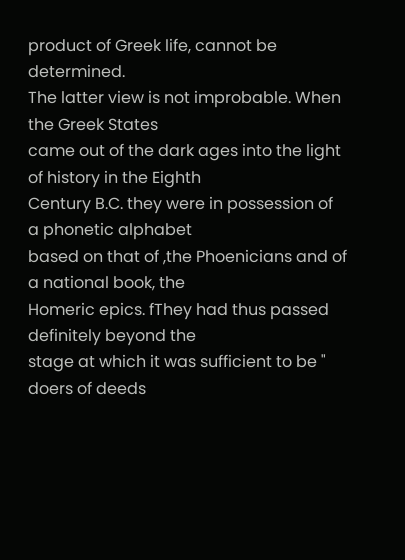product of Greek life, cannot be determined.
The latter view is not improbable. When the Greek States
came out of the dark ages into the light of history in the Eighth
Century B.C. they were in possession of a phonetic alphabet
based on that of ,the Phoenicians and of a national book, the
Homeric epics. fThey had thus passed definitely beyond the
stage at which it was sufficient to be " doers of deeds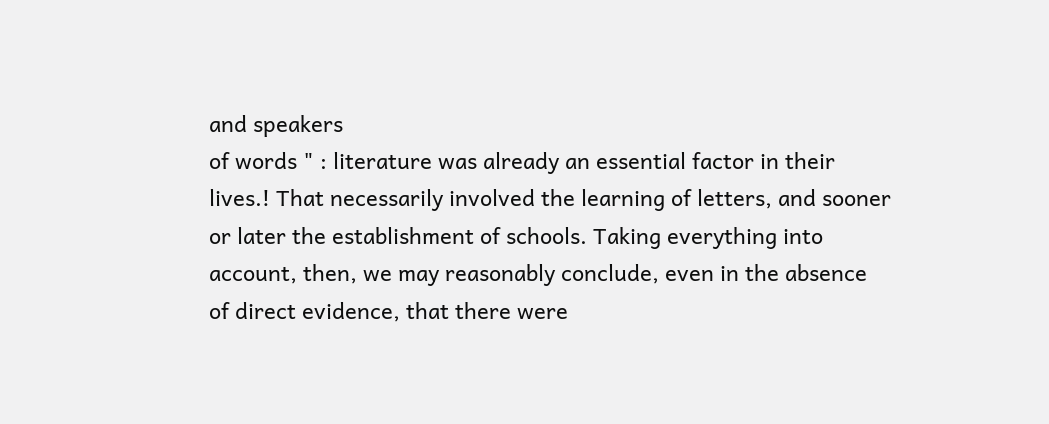and speakers
of words " : literature was already an essential factor in their
lives.! That necessarily involved the learning of letters, and sooner
or later the establishment of schools. Taking everything into
account, then, we may reasonably conclude, even in the absence
of direct evidence, that there were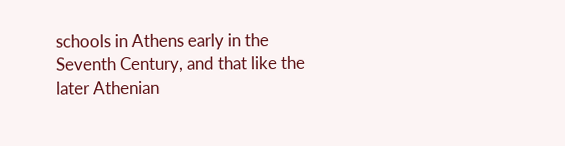schools in Athens early in the
Seventh Century, and that like the later Athenian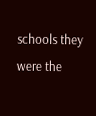schools they
were the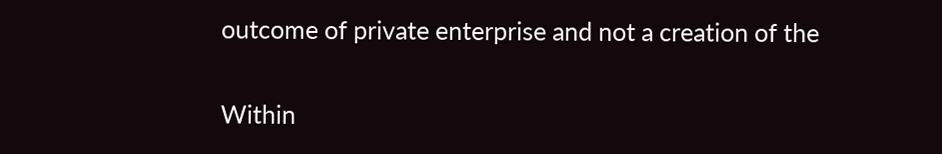outcome of private enterprise and not a creation of the

Within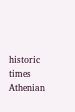historic times Athenian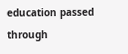education passed through